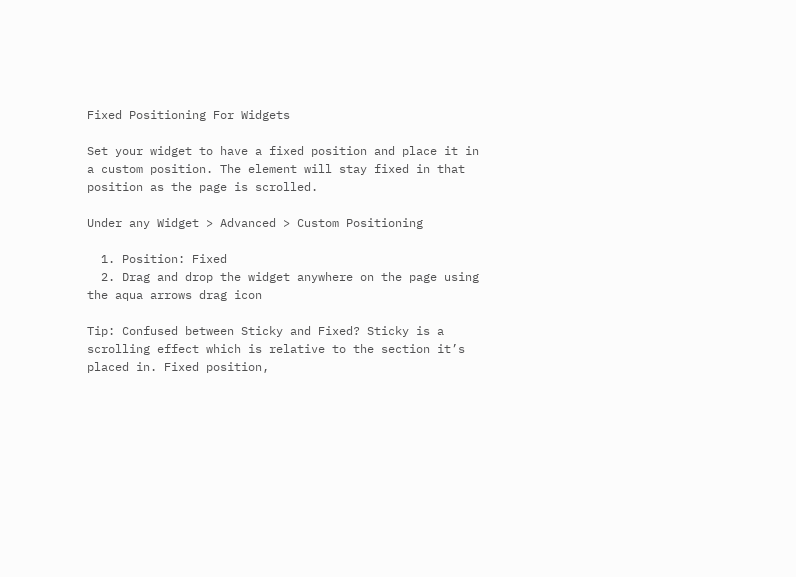Fixed Positioning For Widgets

Set your widget to have a fixed position and place it in a custom position. The element will stay fixed in that position as the page is scrolled.

Under any Widget > Advanced > Custom Positioning

  1. Position: Fixed
  2. Drag and drop the widget anywhere on the page using the aqua arrows drag icon

Tip: Confused between Sticky and Fixed? Sticky is a scrolling effect which is relative to the section it’s placed in. Fixed position,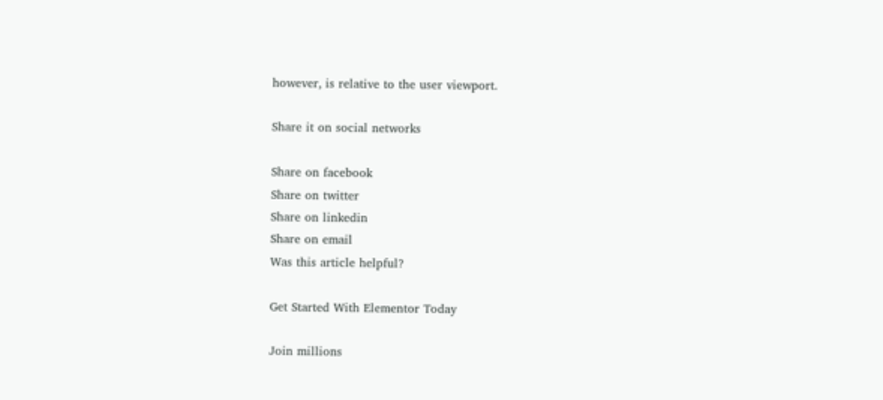however, is relative to the user viewport.

Share it on social networks

Share on facebook
Share on twitter
Share on linkedin
Share on email
Was this article helpful?

Get Started With Elementor Today

Join millions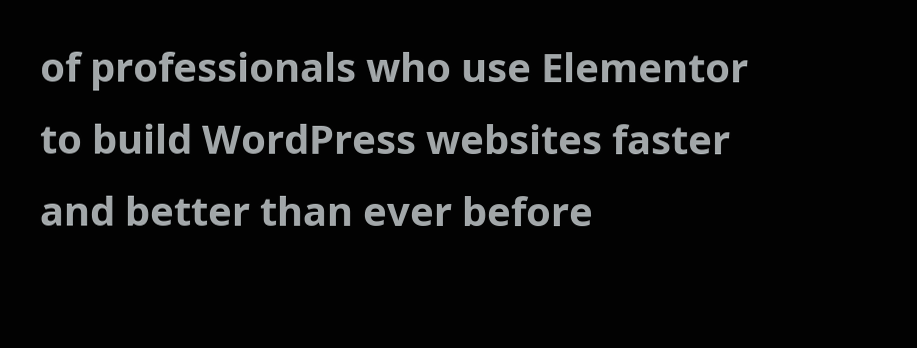of professionals who use Elementor to build WordPress websites faster and better than ever before